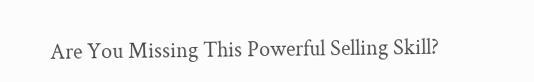Are You Missing This Powerful Selling Skill?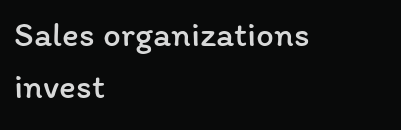Sales organizations invest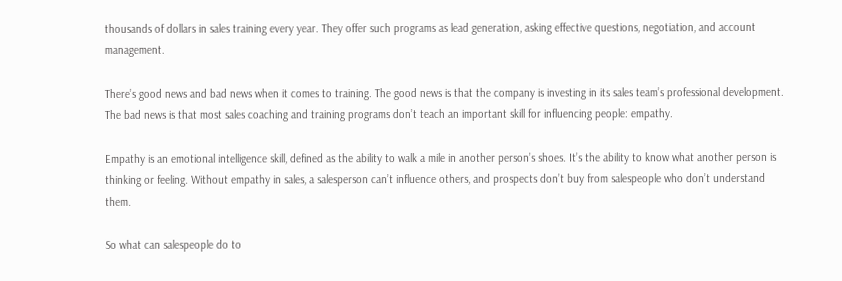thousands of dollars in sales training every year. They offer such programs as lead generation, asking effective questions, negotiation, and account management.

There’s good news and bad news when it comes to training. The good news is that the company is investing in its sales team’s professional development. The bad news is that most sales coaching and training programs don’t teach an important skill for influencing people: empathy.

Empathy is an emotional intelligence skill, defined as the ability to walk a mile in another person’s shoes. It’s the ability to know what another person is thinking or feeling. Without empathy in sales, a salesperson can’t influence others, and prospects don’t buy from salespeople who don’t understand them.

So what can salespeople do to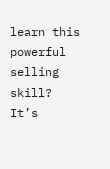learn this powerful selling skill? It’s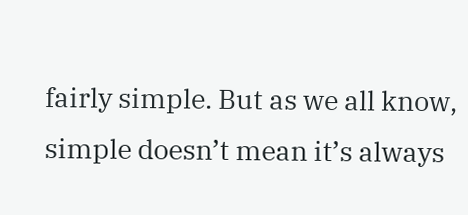fairly simple. But as we all know, simple doesn’t mean it’s always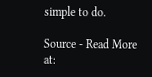simple to do.

Source - Read More at: